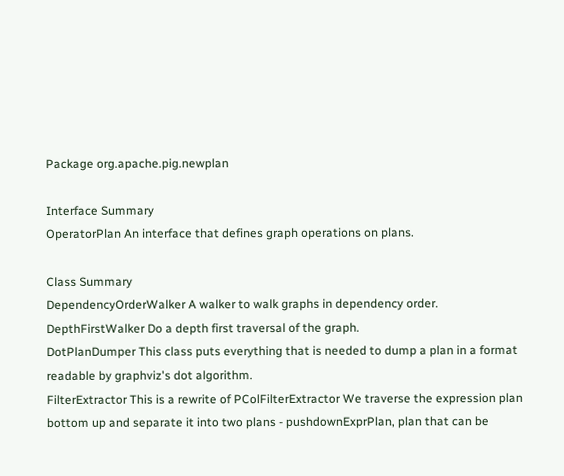Package org.apache.pig.newplan

Interface Summary
OperatorPlan An interface that defines graph operations on plans.

Class Summary
DependencyOrderWalker A walker to walk graphs in dependency order.
DepthFirstWalker Do a depth first traversal of the graph.
DotPlanDumper This class puts everything that is needed to dump a plan in a format readable by graphviz's dot algorithm.
FilterExtractor This is a rewrite of PColFilterExtractor We traverse the expression plan bottom up and separate it into two plans - pushdownExprPlan, plan that can be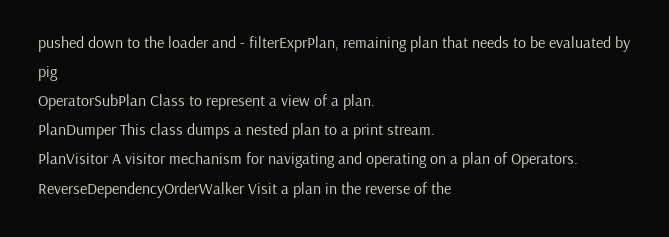pushed down to the loader and - filterExprPlan, remaining plan that needs to be evaluated by pig
OperatorSubPlan Class to represent a view of a plan.
PlanDumper This class dumps a nested plan to a print stream.
PlanVisitor A visitor mechanism for navigating and operating on a plan of Operators.
ReverseDependencyOrderWalker Visit a plan in the reverse of the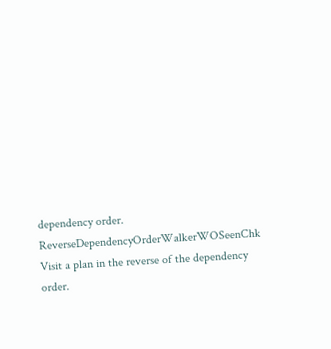dependency order.
ReverseDependencyOrderWalkerWOSeenChk Visit a plan in the reverse of the dependency order.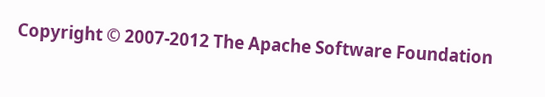Copyright © 2007-2012 The Apache Software Foundation